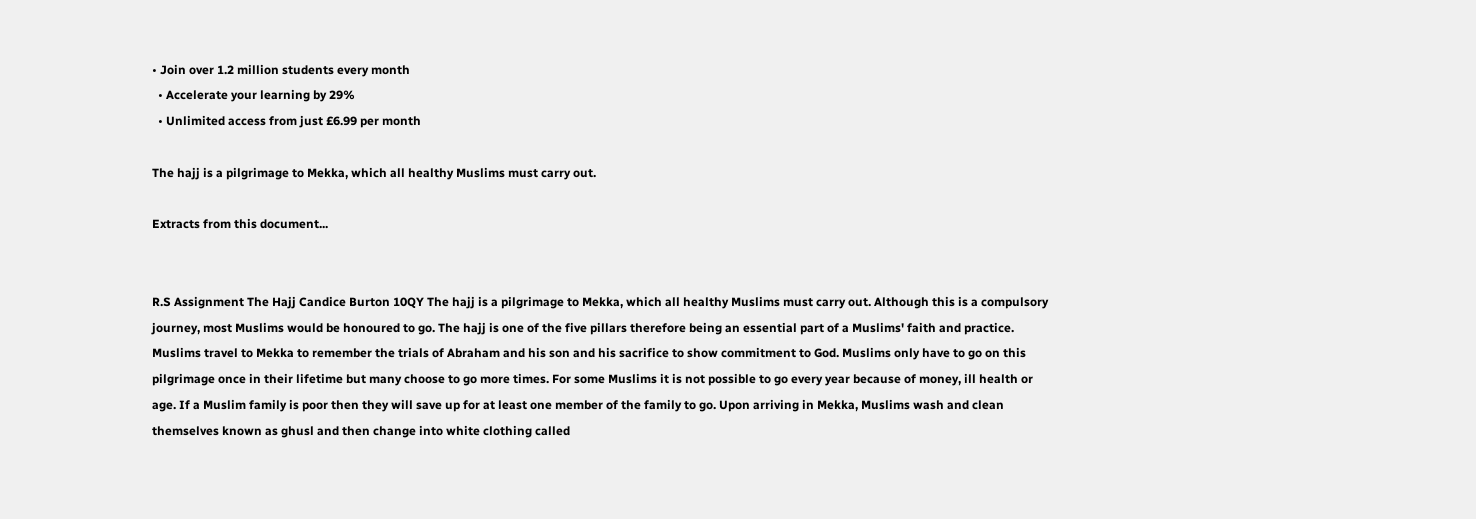• Join over 1.2 million students every month
  • Accelerate your learning by 29%
  • Unlimited access from just £6.99 per month

The hajj is a pilgrimage to Mekka, which all healthy Muslims must carry out.

Extracts from this document...


R.S Assignment The Hajj Candice Burton 10QY The hajj is a pilgrimage to Mekka, which all healthy Muslims must carry out. Although this is a compulsory journey, most Muslims would be honoured to go. The hajj is one of the five pillars therefore being an essential part of a Muslims' faith and practice. Muslims travel to Mekka to remember the trials of Abraham and his son and his sacrifice to show commitment to God. Muslims only have to go on this pilgrimage once in their lifetime but many choose to go more times. For some Muslims it is not possible to go every year because of money, ill health or age. If a Muslim family is poor then they will save up for at least one member of the family to go. Upon arriving in Mekka, Muslims wash and clean themselves known as ghusl and then change into white clothing called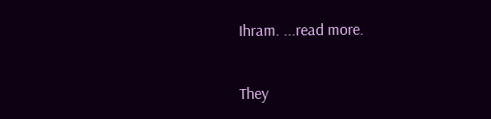Ihram. ...read more.


They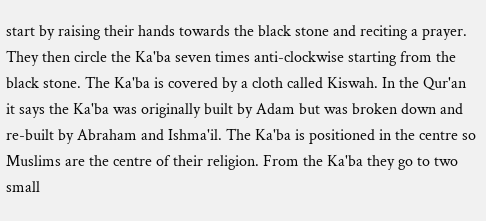start by raising their hands towards the black stone and reciting a prayer. They then circle the Ka'ba seven times anti-clockwise starting from the black stone. The Ka'ba is covered by a cloth called Kiswah. In the Qur'an it says the Ka'ba was originally built by Adam but was broken down and re-built by Abraham and Ishma'il. The Ka'ba is positioned in the centre so Muslims are the centre of their religion. From the Ka'ba they go to two small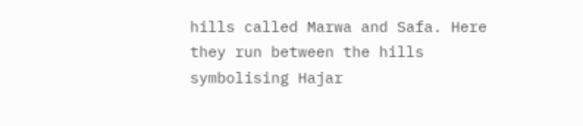hills called Marwa and Safa. Here they run between the hills symbolising Hajar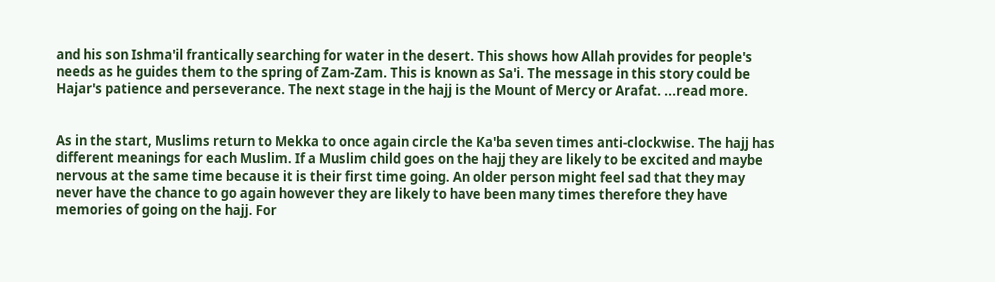and his son Ishma'il frantically searching for water in the desert. This shows how Allah provides for people's needs as he guides them to the spring of Zam-Zam. This is known as Sa'i. The message in this story could be Hajar's patience and perseverance. The next stage in the hajj is the Mount of Mercy or Arafat. ...read more.


As in the start, Muslims return to Mekka to once again circle the Ka'ba seven times anti-clockwise. The hajj has different meanings for each Muslim. If a Muslim child goes on the hajj they are likely to be excited and maybe nervous at the same time because it is their first time going. An older person might feel sad that they may never have the chance to go again however they are likely to have been many times therefore they have memories of going on the hajj. For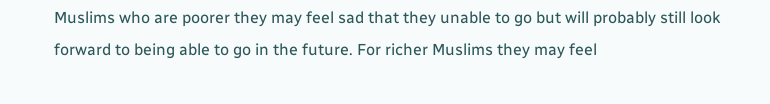Muslims who are poorer they may feel sad that they unable to go but will probably still look forward to being able to go in the future. For richer Muslims they may feel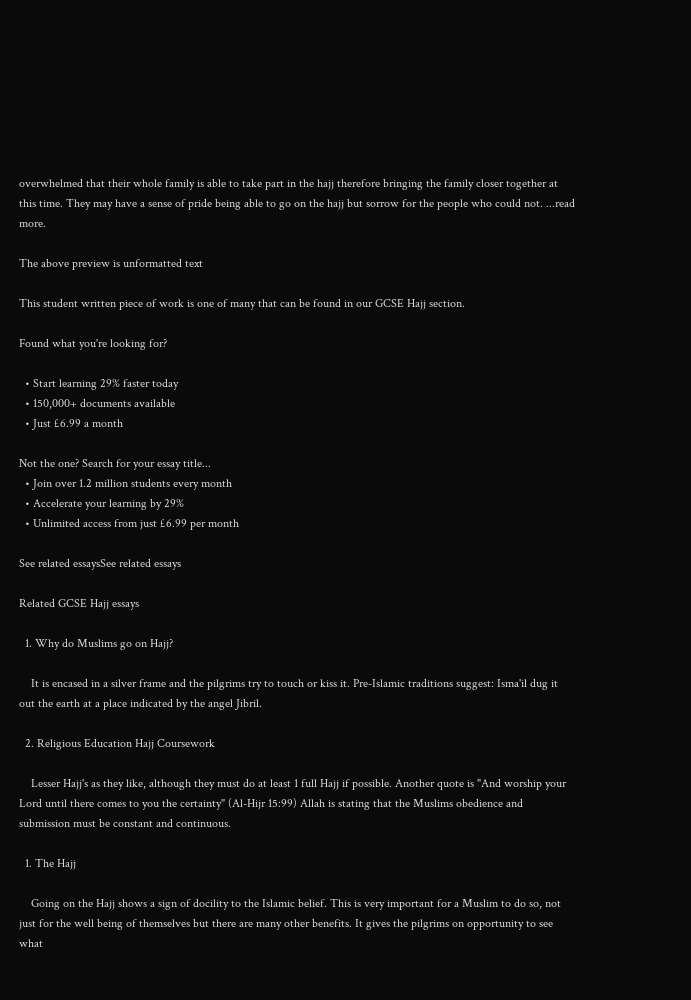overwhelmed that their whole family is able to take part in the hajj therefore bringing the family closer together at this time. They may have a sense of pride being able to go on the hajj but sorrow for the people who could not. ...read more.

The above preview is unformatted text

This student written piece of work is one of many that can be found in our GCSE Hajj section.

Found what you're looking for?

  • Start learning 29% faster today
  • 150,000+ documents available
  • Just £6.99 a month

Not the one? Search for your essay title...
  • Join over 1.2 million students every month
  • Accelerate your learning by 29%
  • Unlimited access from just £6.99 per month

See related essaysSee related essays

Related GCSE Hajj essays

  1. Why do Muslims go on Hajj?

    It is encased in a silver frame and the pilgrims try to touch or kiss it. Pre-Islamic traditions suggest: Isma'il dug it out the earth at a place indicated by the angel Jibril.

  2. Religious Education Hajj Coursework

    Lesser Hajj's as they like, although they must do at least 1 full Hajj if possible. Another quote is "And worship your Lord until there comes to you the certainty" (Al-Hijr 15:99) Allah is stating that the Muslims obedience and submission must be constant and continuous.

  1. The Hajj

    Going on the Hajj shows a sign of docility to the Islamic belief. This is very important for a Muslim to do so, not just for the well being of themselves but there are many other benefits. It gives the pilgrims on opportunity to see what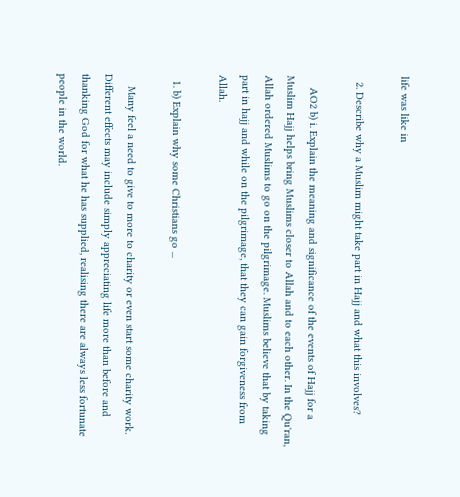life was like in

  2. Describe why a Muslim might take part in Hajj and what this involves?

    AO2 b) i. Explain the meaning and significance of the events of Hajj for a Muslim Hajj helps bring Muslims closer to Allah and to each other. In the Qu'ran, Allah ordered Muslims to go on the pilgrimage. Muslims believe that by taking part in hajj and while on the pilgrimage, that they can gain forgiveness from Allah.

  1. b) Explain why some Christians go ...

    Many feel a need to give to more to charity or even start some charity work. Different effects may include simply appreciating life more than before and thanking God for what he has supplied, realising there are always less fortunate people in the world.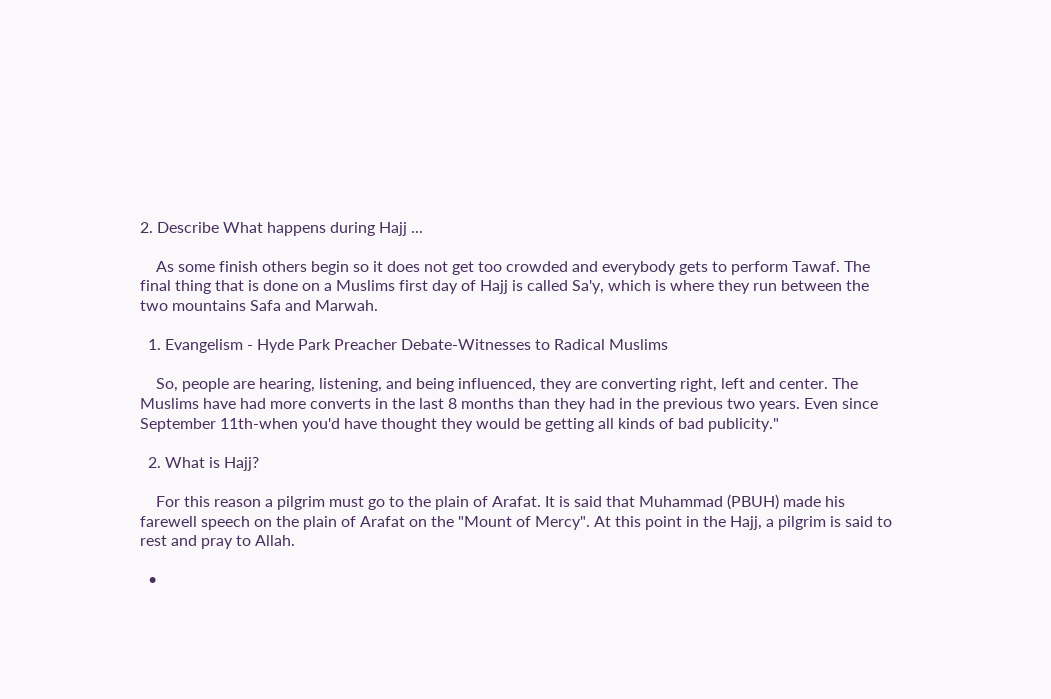2. Describe What happens during Hajj ...

    As some finish others begin so it does not get too crowded and everybody gets to perform Tawaf. The final thing that is done on a Muslims first day of Hajj is called Sa'y, which is where they run between the two mountains Safa and Marwah.

  1. Evangelism - Hyde Park Preacher Debate-Witnesses to Radical Muslims

    So, people are hearing, listening, and being influenced, they are converting right, left and center. The Muslims have had more converts in the last 8 months than they had in the previous two years. Even since September 11th-when you'd have thought they would be getting all kinds of bad publicity."

  2. What is Hajj?

    For this reason a pilgrim must go to the plain of Arafat. It is said that Muhammad (PBUH) made his farewell speech on the plain of Arafat on the "Mount of Mercy". At this point in the Hajj, a pilgrim is said to rest and pray to Allah.

  •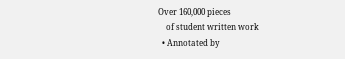Over 160,000 pieces
    of student written work
  • Annotated by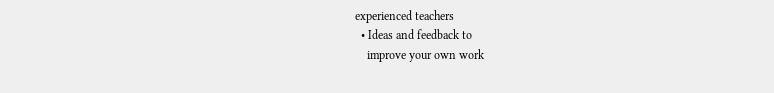experienced teachers
  • Ideas and feedback to
    improve your own work